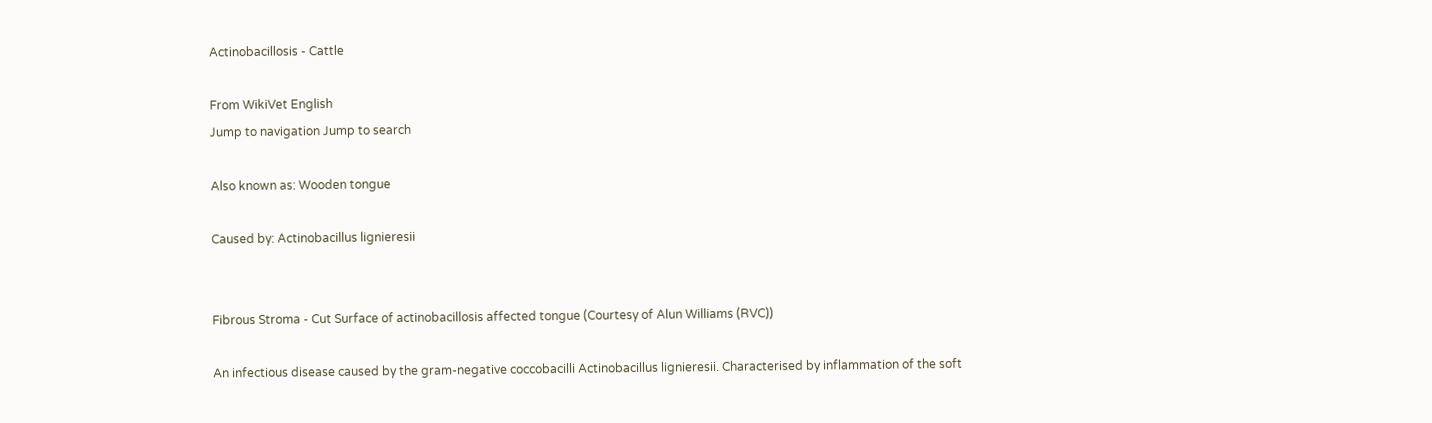Actinobacillosis - Cattle

From WikiVet English
Jump to navigation Jump to search

Also known as: Wooden tongue

Caused by: Actinobacillus lignieresii


Fibrous Stroma - Cut Surface of actinobacillosis affected tongue (Courtesy of Alun Williams (RVC))

An infectious disease caused by the gram-negative coccobacilli Actinobacillus lignieresii. Characterised by inflammation of the soft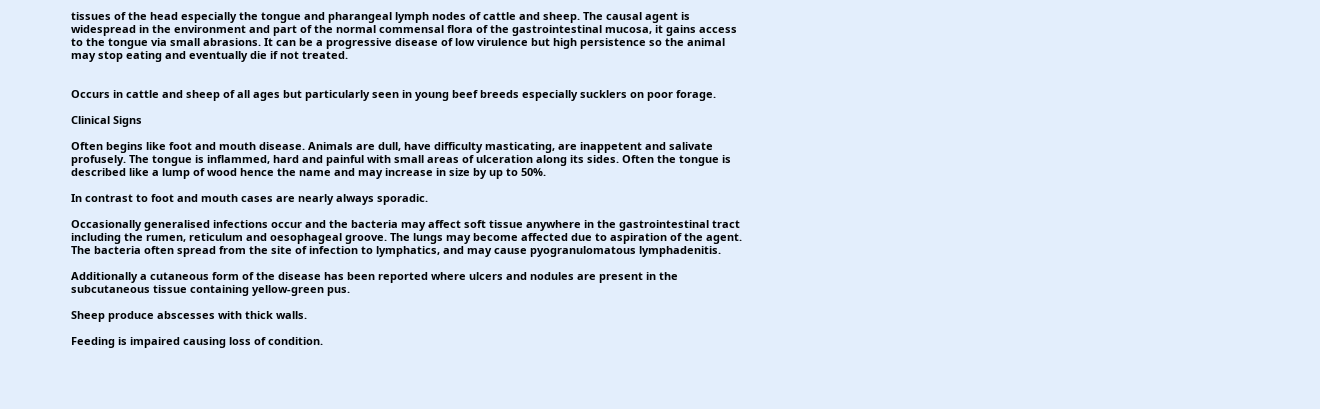tissues of the head especially the tongue and pharangeal lymph nodes of cattle and sheep. The causal agent is widespread in the environment and part of the normal commensal flora of the gastrointestinal mucosa, it gains access to the tongue via small abrasions. It can be a progressive disease of low virulence but high persistence so the animal may stop eating and eventually die if not treated.


Occurs in cattle and sheep of all ages but particularly seen in young beef breeds especially sucklers on poor forage.

Clinical Signs

Often begins like foot and mouth disease. Animals are dull, have difficulty masticating, are inappetent and salivate profusely. The tongue is inflammed, hard and painful with small areas of ulceration along its sides. Often the tongue is described like a lump of wood hence the name and may increase in size by up to 50%.

In contrast to foot and mouth cases are nearly always sporadic.

Occasionally generalised infections occur and the bacteria may affect soft tissue anywhere in the gastrointestinal tract including the rumen, reticulum and oesophageal groove. The lungs may become affected due to aspiration of the agent. The bacteria often spread from the site of infection to lymphatics, and may cause pyogranulomatous lymphadenitis.

Additionally a cutaneous form of the disease has been reported where ulcers and nodules are present in the subcutaneous tissue containing yellow-green pus.

Sheep produce abscesses with thick walls.

Feeding is impaired causing loss of condition.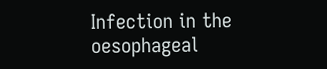Infection in the oesophageal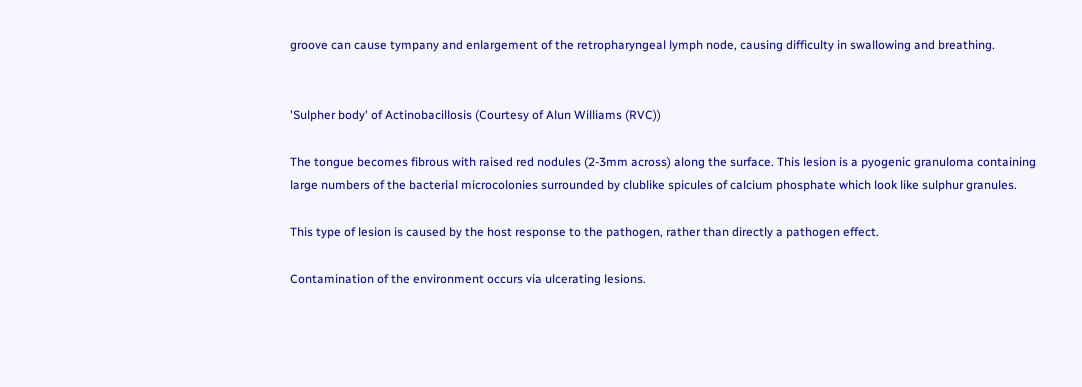groove can cause tympany and enlargement of the retropharyngeal lymph node, causing difficulty in swallowing and breathing.


'Sulpher body' of Actinobacillosis (Courtesy of Alun Williams (RVC))

The tongue becomes fibrous with raised red nodules (2-3mm across) along the surface. This lesion is a pyogenic granuloma containing large numbers of the bacterial microcolonies surrounded by clublike spicules of calcium phosphate which look like sulphur granules.

This type of lesion is caused by the host response to the pathogen, rather than directly a pathogen effect.

Contamination of the environment occurs via ulcerating lesions.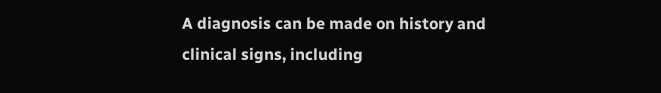A diagnosis can be made on history and clinical signs, including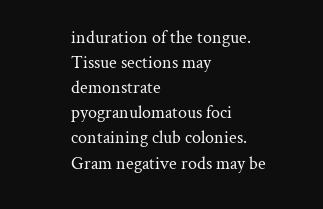induration of the tongue. Tissue sections may demonstrate pyogranulomatous foci containing club colonies. Gram negative rods may be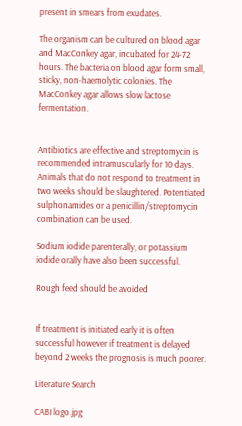present in smears from exudates.

The organism can be cultured on blood agar and MacConkey agar, incubated for 24-72 hours. The bacteria on blood agar form small, sticky, non-haemolytic colonies. The MacConkey agar allows slow lactose fermentation.


Antibiotics are effective and streptomycin is recommended intramuscularly for 10 days. Animals that do not respond to treatment in two weeks should be slaughtered. Potentiated sulphonamides or a penicillin/streptomycin combination can be used.

Sodium iodide parenterally, or potassium iodide orally have also been successful.

Rough feed should be avoided


If treatment is initiated early it is often successful however if treatment is delayed beyond 2 weeks the prognosis is much poorer.

Literature Search

CABI logo.jpg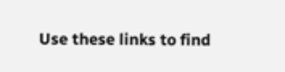Use these links to find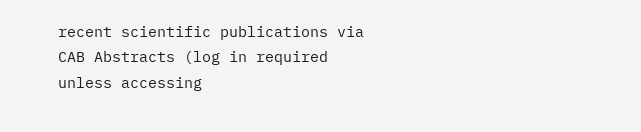recent scientific publications via CAB Abstracts (log in required unless accessing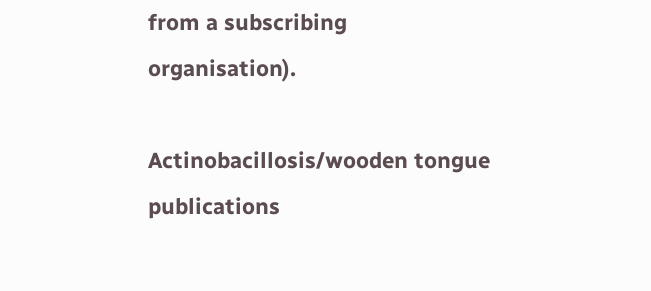from a subscribing organisation).

Actinobacillosis/wooden tongue publications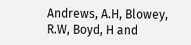Andrews, A.H, Blowey, R.W, Boyd, H and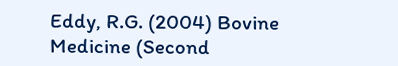Eddy, R.G. (2004) Bovine Medicine (Second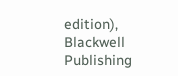edition), Blackwell Publishing